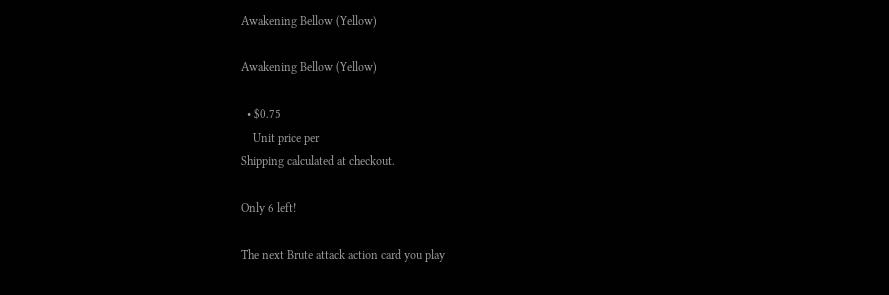Awakening Bellow (Yellow)

Awakening Bellow (Yellow)

  • $0.75
    Unit price per
Shipping calculated at checkout.

Only 6 left!

The next Brute attack action card you play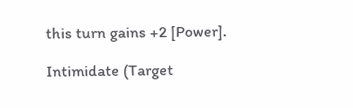this turn gains +2 [Power].

Intimidate (Target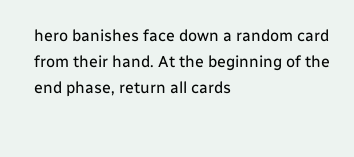hero banishes face down a random card from their hand. At the beginning of the end phase, return all cards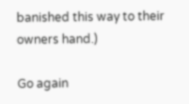banished this way to their owners hand.)

Go again